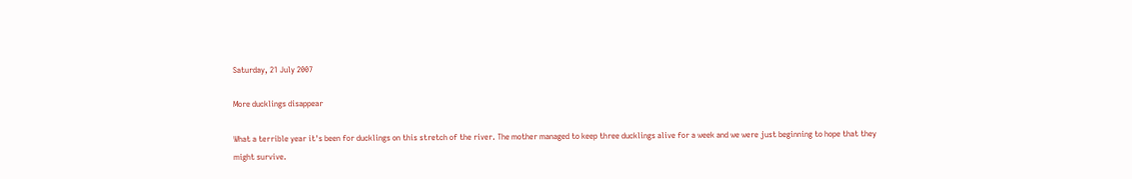Saturday, 21 July 2007

More ducklings disappear

What a terrible year it's been for ducklings on this stretch of the river. The mother managed to keep three ducklings alive for a week and we were just beginning to hope that they might survive.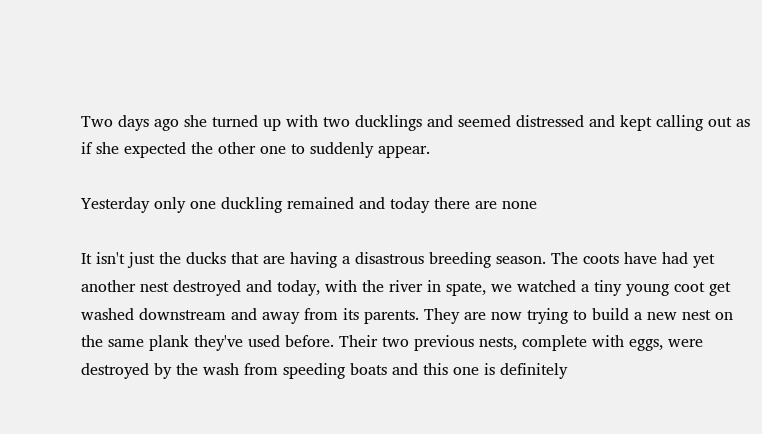Two days ago she turned up with two ducklings and seemed distressed and kept calling out as if she expected the other one to suddenly appear.

Yesterday only one duckling remained and today there are none

It isn't just the ducks that are having a disastrous breeding season. The coots have had yet another nest destroyed and today, with the river in spate, we watched a tiny young coot get washed downstream and away from its parents. They are now trying to build a new nest on the same plank they've used before. Their two previous nests, complete with eggs, were destroyed by the wash from speeding boats and this one is definitely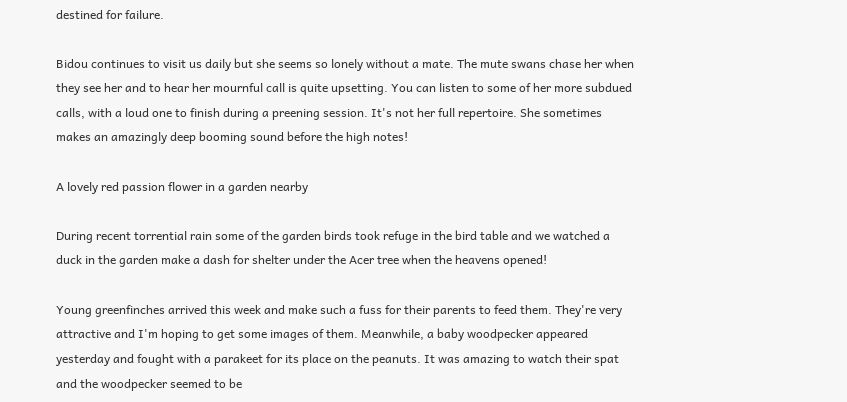destined for failure.

Bidou continues to visit us daily but she seems so lonely without a mate. The mute swans chase her when they see her and to hear her mournful call is quite upsetting. You can listen to some of her more subdued calls, with a loud one to finish during a preening session. It's not her full repertoire. She sometimes makes an amazingly deep booming sound before the high notes!

A lovely red passion flower in a garden nearby

During recent torrential rain some of the garden birds took refuge in the bird table and we watched a duck in the garden make a dash for shelter under the Acer tree when the heavens opened!

Young greenfinches arrived this week and make such a fuss for their parents to feed them. They're very attractive and I'm hoping to get some images of them. Meanwhile, a baby woodpecker appeared yesterday and fought with a parakeet for its place on the peanuts. It was amazing to watch their spat and the woodpecker seemed to be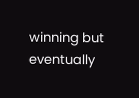winning but eventually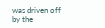was driven off by the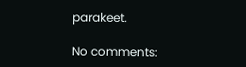parakeet.

No comments: